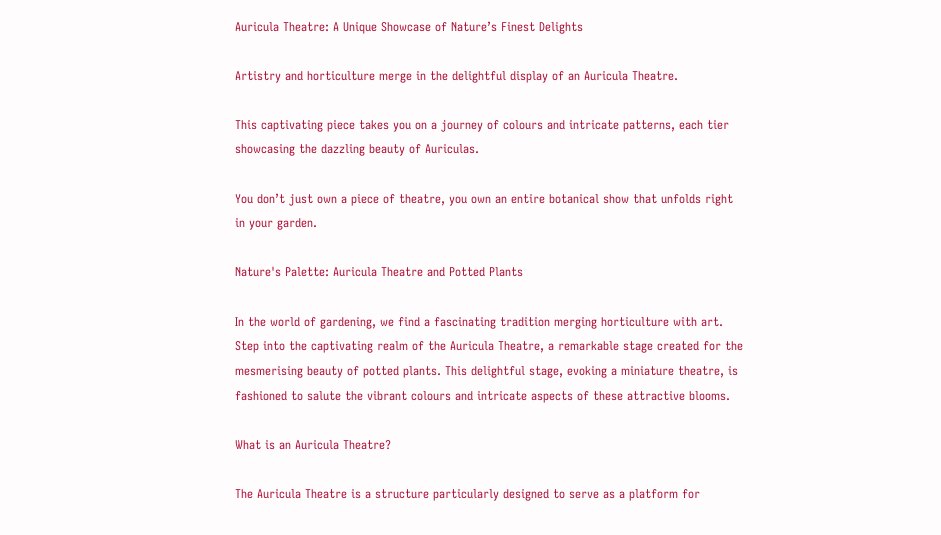Auricula Theatre: A Unique Showcase of Nature’s Finest Delights

Artistry and horticulture merge in the delightful display of an Auricula Theatre.

This captivating piece takes you on a journey of colours and intricate patterns, each tier showcasing the dazzling beauty of Auriculas.

You don’t just own a piece of theatre, you own an entire botanical show that unfolds right in your garden.

Nature's Palette: Auricula Theatre and Potted Plants

In the world of gardening, we find a fascinating tradition merging horticulture with art. Step into the captivating realm of the Auricula Theatre, a remarkable stage created for the mesmerising beauty of potted plants. This delightful stage, evoking a miniature theatre, is fashioned to salute the vibrant colours and intricate aspects of these attractive blooms.

What is an Auricula Theatre?

The Auricula Theatre is a structure particularly designed to serve as a platform for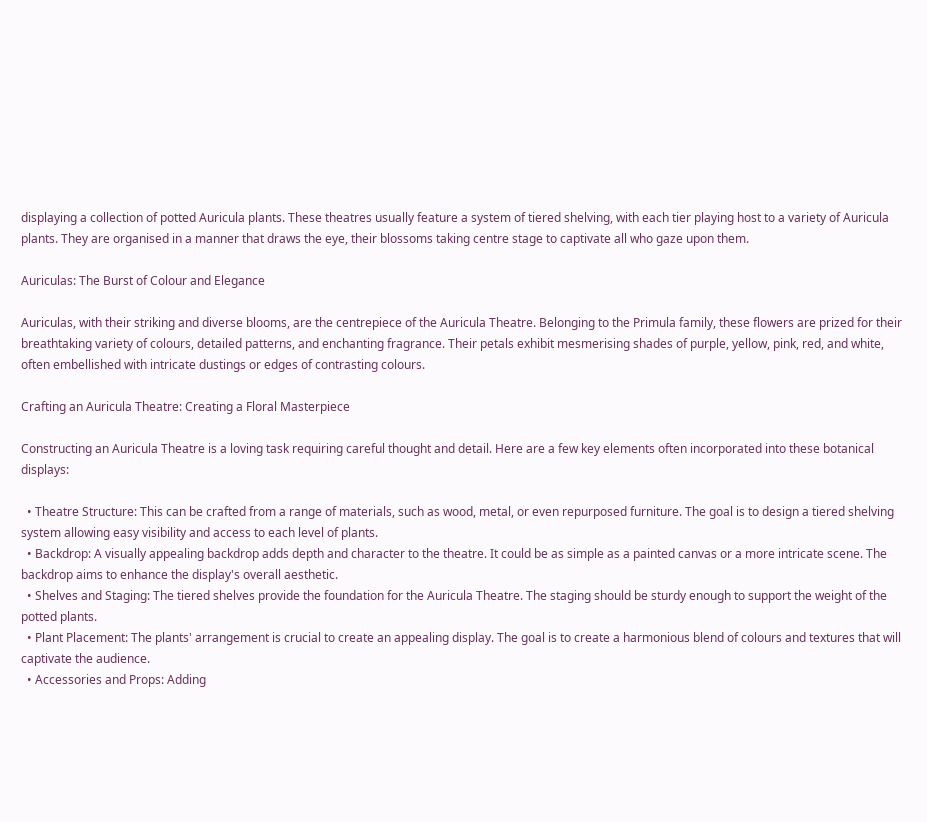displaying a collection of potted Auricula plants. These theatres usually feature a system of tiered shelving, with each tier playing host to a variety of Auricula plants. They are organised in a manner that draws the eye, their blossoms taking centre stage to captivate all who gaze upon them.

Auriculas: The Burst of Colour and Elegance

Auriculas, with their striking and diverse blooms, are the centrepiece of the Auricula Theatre. Belonging to the Primula family, these flowers are prized for their breathtaking variety of colours, detailed patterns, and enchanting fragrance. Their petals exhibit mesmerising shades of purple, yellow, pink, red, and white, often embellished with intricate dustings or edges of contrasting colours.

Crafting an Auricula Theatre: Creating a Floral Masterpiece

Constructing an Auricula Theatre is a loving task requiring careful thought and detail. Here are a few key elements often incorporated into these botanical displays:

  • Theatre Structure: This can be crafted from a range of materials, such as wood, metal, or even repurposed furniture. The goal is to design a tiered shelving system allowing easy visibility and access to each level of plants.
  • Backdrop: A visually appealing backdrop adds depth and character to the theatre. It could be as simple as a painted canvas or a more intricate scene. The backdrop aims to enhance the display's overall aesthetic.
  • Shelves and Staging: The tiered shelves provide the foundation for the Auricula Theatre. The staging should be sturdy enough to support the weight of the potted plants.
  • Plant Placement: The plants' arrangement is crucial to create an appealing display. The goal is to create a harmonious blend of colours and textures that will captivate the audience.
  • Accessories and Props: Adding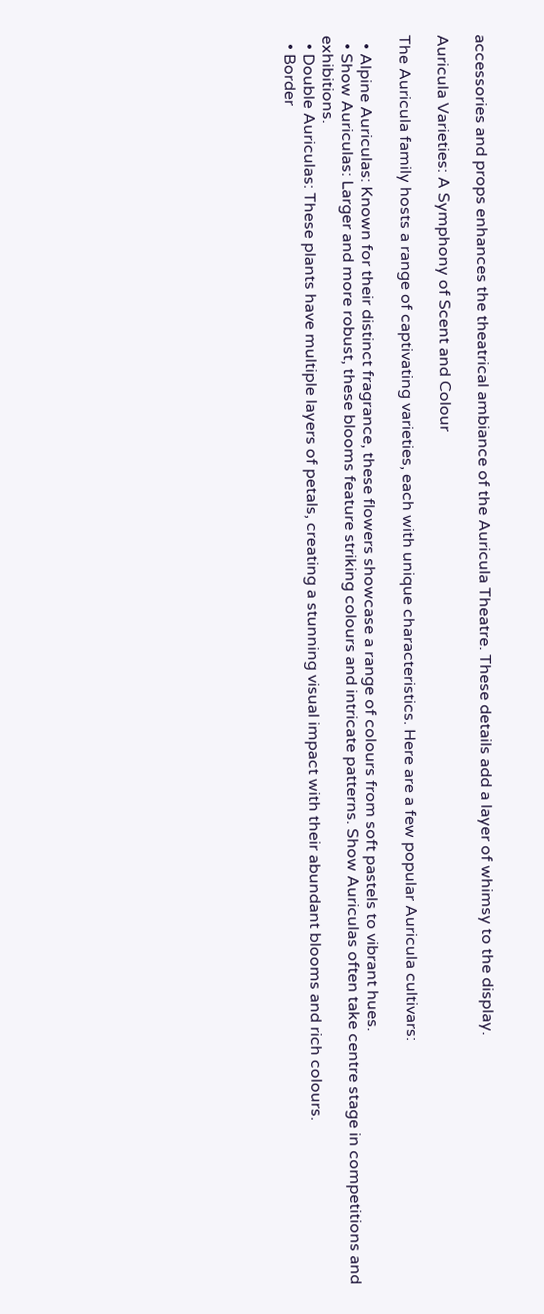accessories and props enhances the theatrical ambiance of the Auricula Theatre. These details add a layer of whimsy to the display.

Auricula Varieties: A Symphony of Scent and Colour

The Auricula family hosts a range of captivating varieties, each with unique characteristics. Here are a few popular Auricula cultivars:

  • Alpine Auriculas: Known for their distinct fragrance, these flowers showcase a range of colours from soft pastels to vibrant hues.
  • Show Auriculas: Larger and more robust, these blooms feature striking colours and intricate patterns. Show Auriculas often take centre stage in competitions and exhibitions.
  • Double Auriculas: These plants have multiple layers of petals, creating a stunning visual impact with their abundant blooms and rich colours.
  • Border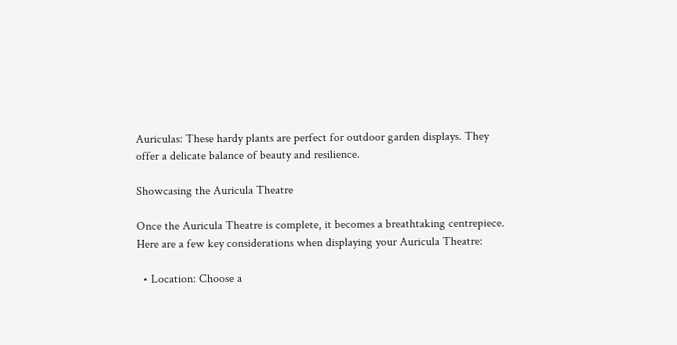Auriculas: These hardy plants are perfect for outdoor garden displays. They offer a delicate balance of beauty and resilience.

Showcasing the Auricula Theatre

Once the Auricula Theatre is complete, it becomes a breathtaking centrepiece. Here are a few key considerations when displaying your Auricula Theatre:

  • Location: Choose a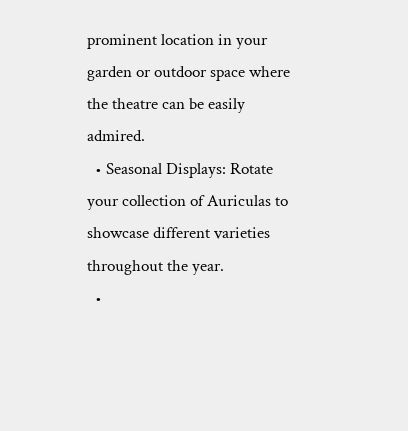prominent location in your garden or outdoor space where the theatre can be easily admired.
  • Seasonal Displays: Rotate your collection of Auriculas to showcase different varieties throughout the year.
  •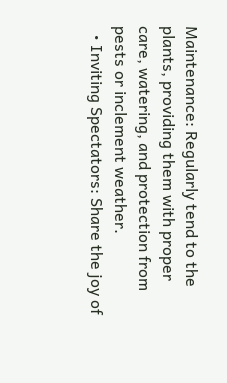Maintenance: Regularly tend to the plants, providing them with proper care, watering, and protection from pests or inclement weather.
  • Inviting Spectators: Share the joy of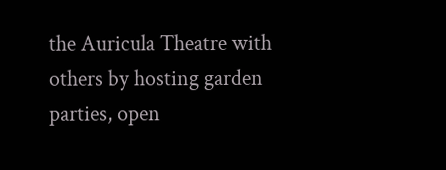the Auricula Theatre with others by hosting garden parties, open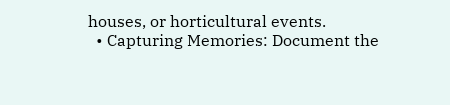houses, or horticultural events.
  • Capturing Memories: Document the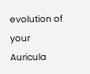evolution of your Auricula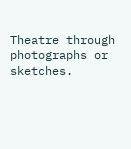Theatre through photographs or sketches.